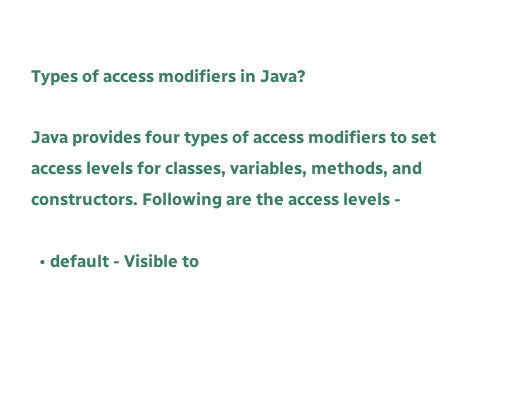Types of access modifiers in Java?

Java provides four types of access modifiers to set access levels for classes, variables, methods, and constructors. Following are the access levels -

  • default - Visible to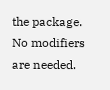the package. No modifiers are needed.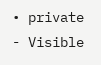• private - Visible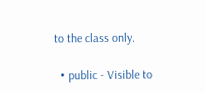to the class only.

  • public - Visible to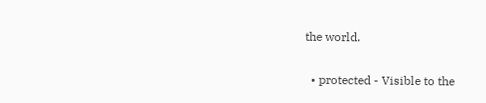the world.

  • protected - Visible to the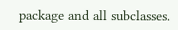package and all subclasses.